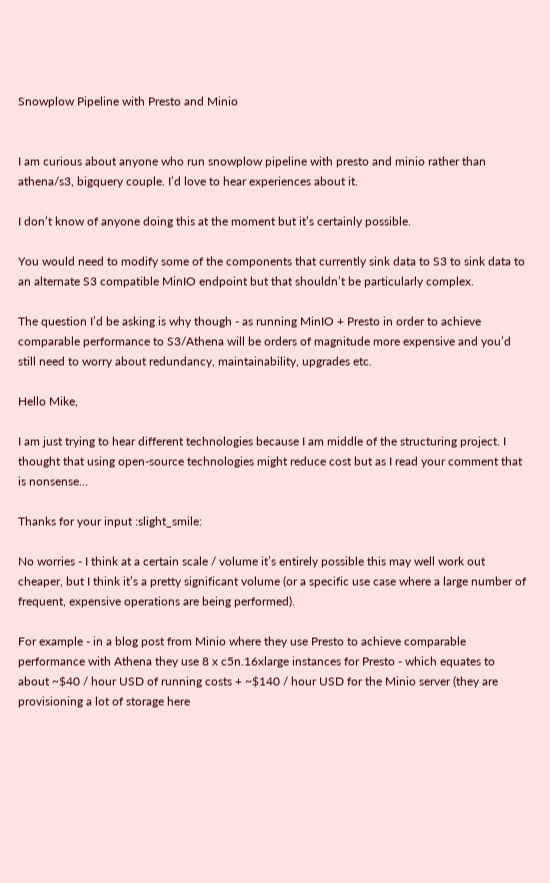Snowplow Pipeline with Presto and Minio


I am curious about anyone who run snowplow pipeline with presto and minio rather than athena/s3, bigquery couple. I’d love to hear experiences about it.

I don’t know of anyone doing this at the moment but it’s certainly possible.

You would need to modify some of the components that currently sink data to S3 to sink data to an alternate S3 compatible MinIO endpoint but that shouldn’t be particularly complex.

The question I’d be asking is why though - as running MinIO + Presto in order to achieve comparable performance to S3/Athena will be orders of magnitude more expensive and you’d still need to worry about redundancy, maintainability, upgrades etc.

Hello Mike,

I am just trying to hear different technologies because I am middle of the structuring project. I thought that using open-source technologies might reduce cost but as I read your comment that is nonsense…

Thanks for your input :slight_smile:

No worries - I think at a certain scale / volume it’s entirely possible this may well work out cheaper, but I think it’s a pretty significant volume (or a specific use case where a large number of frequent, expensive operations are being performed).

For example - in a blog post from Minio where they use Presto to achieve comparable performance with Athena they use 8 x c5n.16xlarge instances for Presto - which equates to about ~$40 / hour USD of running costs + ~$140 / hour USD for the Minio server (they are provisioning a lot of storage here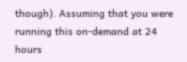though). Assuming that you were running this on-demand at 24 hours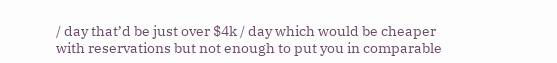/ day that’d be just over $4k / day which would be cheaper with reservations but not enough to put you in comparable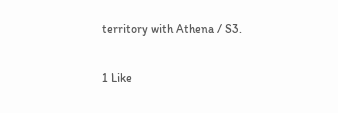territory with Athena / S3.

1 Like